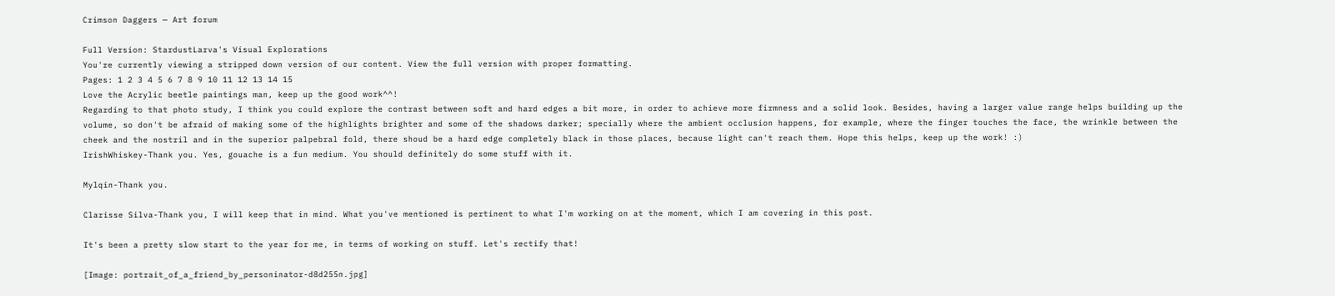Crimson Daggers — Art forum

Full Version: StardustLarva's Visual Explorations
You're currently viewing a stripped down version of our content. View the full version with proper formatting.
Pages: 1 2 3 4 5 6 7 8 9 10 11 12 13 14 15
Love the Acrylic beetle paintings man, keep up the good work^^!
Regarding to that photo study, I think you could explore the contrast between soft and hard edges a bit more, in order to achieve more firmness and a solid look. Besides, having a larger value range helps building up the volume, so don't be afraid of making some of the highlights brighter and some of the shadows darker; specially where the ambient occlusion happens, for example, where the finger touches the face, the wrinkle between the cheek and the nostril and in the superior palpebral fold, there shoud be a hard edge completely black in those places, because light can't reach them. Hope this helps, keep up the work! :)
IrishWhiskey-Thank you. Yes, gouache is a fun medium. You should definitely do some stuff with it.

Mylqin-Thank you.

Clarisse Silva-Thank you, I will keep that in mind. What you've mentioned is pertinent to what I'm working on at the moment, which I am covering in this post.

It's been a pretty slow start to the year for me, in terms of working on stuff. Let's rectify that!

[Image: portrait_of_a_friend_by_personinator-d8d255n.jpg]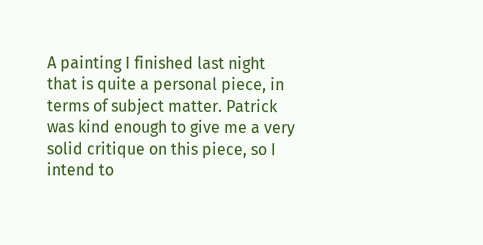A painting I finished last night that is quite a personal piece, in terms of subject matter. Patrick was kind enough to give me a very solid critique on this piece, so I intend to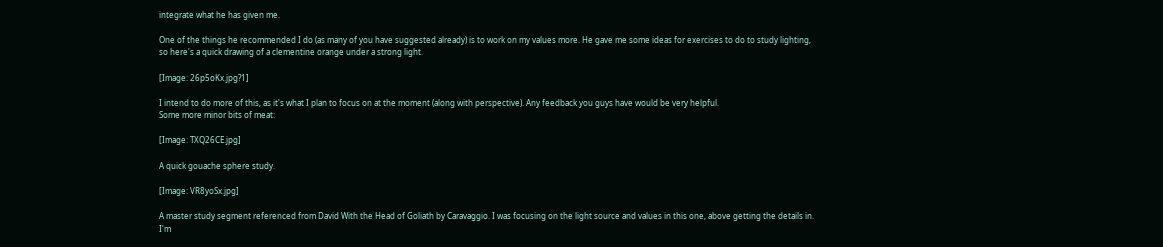integrate what he has given me.

One of the things he recommended I do (as many of you have suggested already) is to work on my values more. He gave me some ideas for exercises to do to study lighting, so here's a quick drawing of a clementine orange under a strong light.

[Image: 26p5oKx.jpg?1]

I intend to do more of this, as it's what I plan to focus on at the moment (along with perspective). Any feedback you guys have would be very helpful.
Some more minor bits of meat:

[Image: TXQ26CE.jpg]

A quick gouache sphere study.

[Image: VR8yoSx.jpg]

A master study segment referenced from David With the Head of Goliath by Caravaggio. I was focusing on the light source and values in this one, above getting the details in. I'm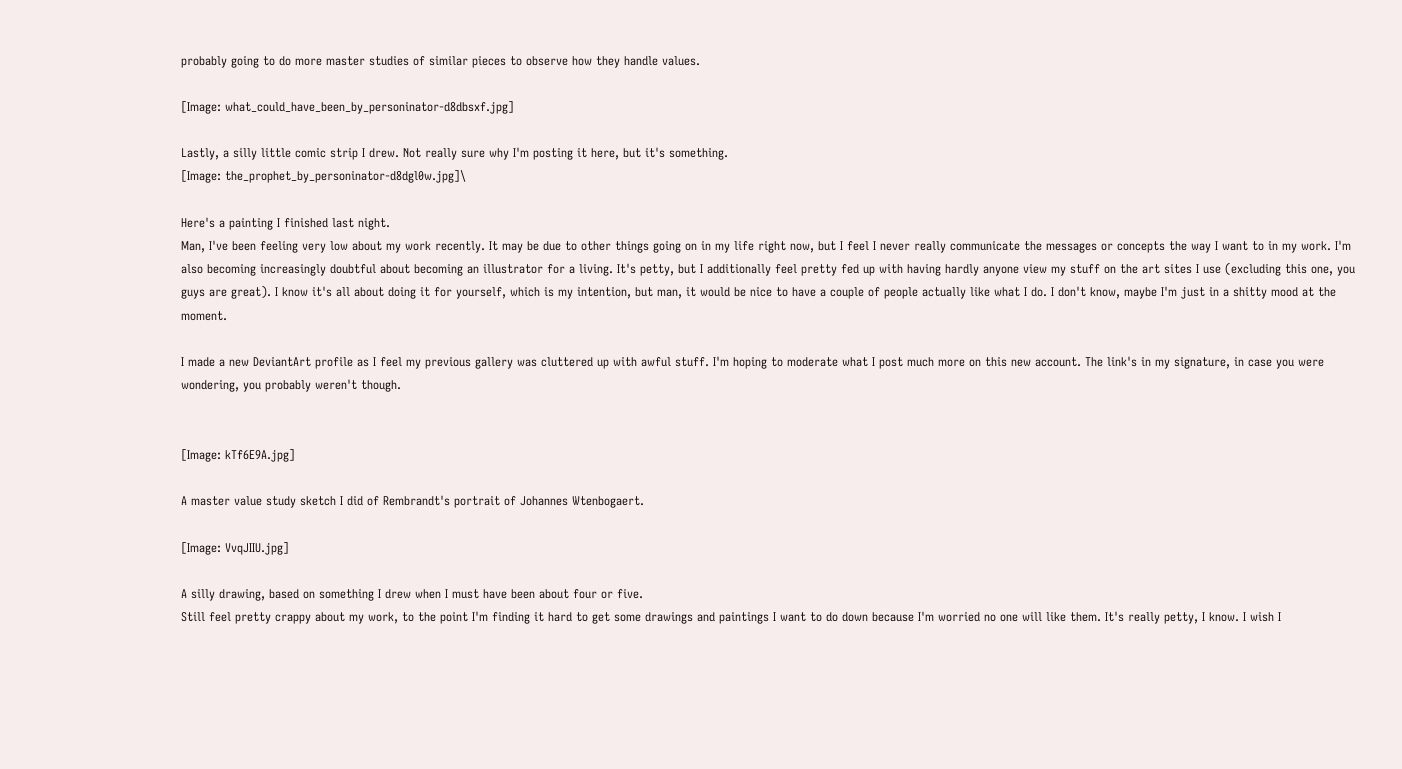probably going to do more master studies of similar pieces to observe how they handle values.

[Image: what_could_have_been_by_personinator-d8dbsxf.jpg]

Lastly, a silly little comic strip I drew. Not really sure why I'm posting it here, but it's something.
[Image: the_prophet_by_personinator-d8dgl0w.jpg]\

Here's a painting I finished last night.
Man, I've been feeling very low about my work recently. It may be due to other things going on in my life right now, but I feel I never really communicate the messages or concepts the way I want to in my work. I'm also becoming increasingly doubtful about becoming an illustrator for a living. It's petty, but I additionally feel pretty fed up with having hardly anyone view my stuff on the art sites I use (excluding this one, you guys are great). I know it's all about doing it for yourself, which is my intention, but man, it would be nice to have a couple of people actually like what I do. I don't know, maybe I'm just in a shitty mood at the moment.

I made a new DeviantArt profile as I feel my previous gallery was cluttered up with awful stuff. I'm hoping to moderate what I post much more on this new account. The link's in my signature, in case you were wondering, you probably weren't though.


[Image: kTf6E9A.jpg]

A master value study sketch I did of Rembrandt's portrait of Johannes Wtenbogaert.

[Image: VvqJIIU.jpg]

A silly drawing, based on something I drew when I must have been about four or five.
Still feel pretty crappy about my work, to the point I'm finding it hard to get some drawings and paintings I want to do down because I'm worried no one will like them. It's really petty, I know. I wish I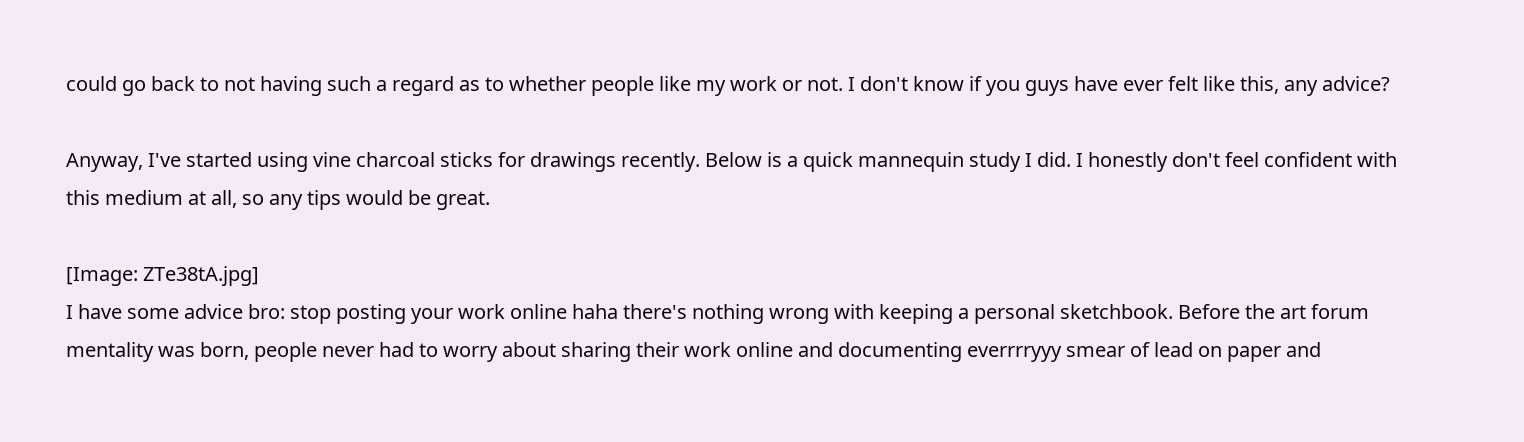could go back to not having such a regard as to whether people like my work or not. I don't know if you guys have ever felt like this, any advice?

Anyway, I've started using vine charcoal sticks for drawings recently. Below is a quick mannequin study I did. I honestly don't feel confident with this medium at all, so any tips would be great.

[Image: ZTe38tA.jpg]
I have some advice bro: stop posting your work online haha there's nothing wrong with keeping a personal sketchbook. Before the art forum mentality was born, people never had to worry about sharing their work online and documenting everrrryyy smear of lead on paper and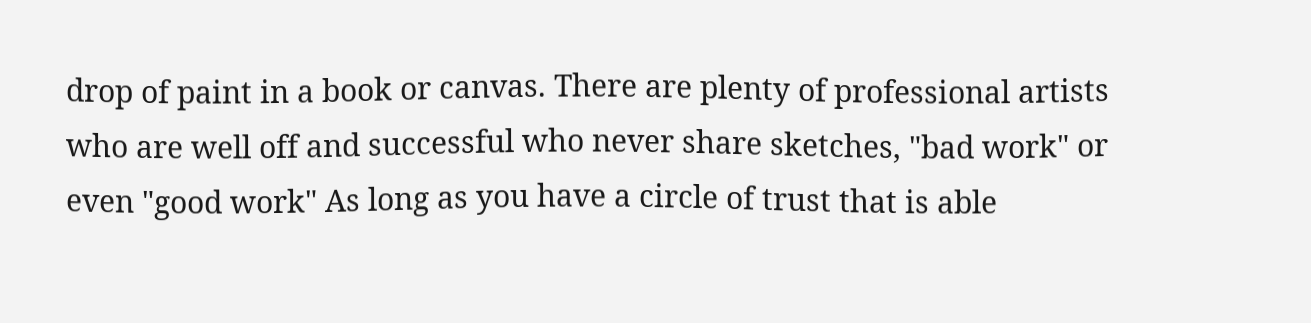drop of paint in a book or canvas. There are plenty of professional artists who are well off and successful who never share sketches, "bad work" or even "good work" As long as you have a circle of trust that is able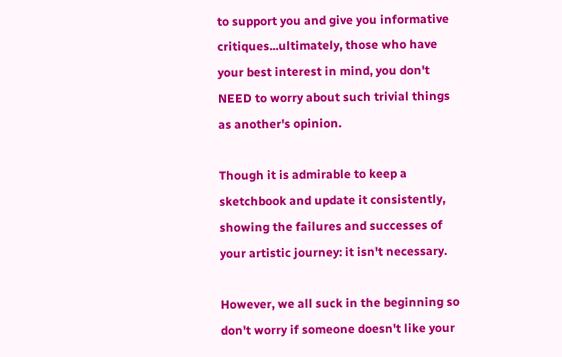to support you and give you informative critiques...ultimately, those who have your best interest in mind, you don't NEED to worry about such trivial things as another's opinion.

Though it is admirable to keep a sketchbook and update it consistently, showing the failures and successes of your artistic journey: it isn't necessary.

However, we all suck in the beginning so don't worry if someone doesn't like your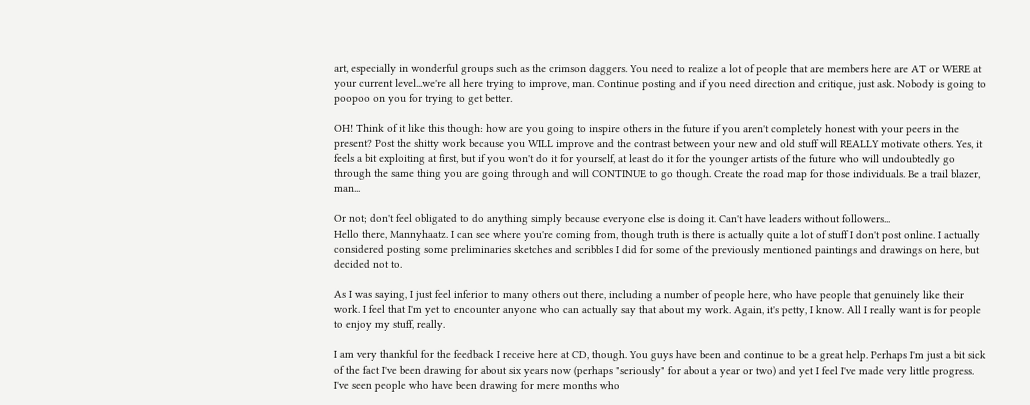art, especially in wonderful groups such as the crimson daggers. You need to realize a lot of people that are members here are AT or WERE at your current level...we're all here trying to improve, man. Continue posting and if you need direction and critique, just ask. Nobody is going to poopoo on you for trying to get better.

OH! Think of it like this though: how are you going to inspire others in the future if you aren't completely honest with your peers in the present? Post the shitty work because you WILL improve and the contrast between your new and old stuff will REALLY motivate others. Yes, it feels a bit exploiting at first, but if you won't do it for yourself, at least do it for the younger artists of the future who will undoubtedly go through the same thing you are going through and will CONTINUE to go though. Create the road map for those individuals. Be a trail blazer, man...

Or not; don't feel obligated to do anything simply because everyone else is doing it. Can't have leaders without followers...
Hello there, Mannyhaatz. I can see where you're coming from, though truth is there is actually quite a lot of stuff I don't post online. I actually considered posting some preliminaries sketches and scribbles I did for some of the previously mentioned paintings and drawings on here, but decided not to.

As I was saying, I just feel inferior to many others out there, including a number of people here, who have people that genuinely like their work. I feel that I'm yet to encounter anyone who can actually say that about my work. Again, it's petty, I know. All I really want is for people to enjoy my stuff, really.

I am very thankful for the feedback I receive here at CD, though. You guys have been and continue to be a great help. Perhaps I'm just a bit sick of the fact I've been drawing for about six years now (perhaps "seriously" for about a year or two) and yet I feel I've made very little progress. I've seen people who have been drawing for mere months who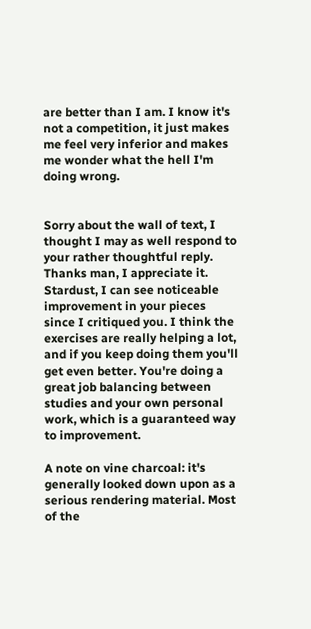are better than I am. I know it's not a competition, it just makes me feel very inferior and makes me wonder what the hell I'm doing wrong.


Sorry about the wall of text, I thought I may as well respond to your rather thoughtful reply. Thanks man, I appreciate it.
Stardust, I can see noticeable improvement in your pieces since I critiqued you. I think the exercises are really helping a lot, and if you keep doing them you'll get even better. You're doing a great job balancing between studies and your own personal work, which is a guaranteed way to improvement.

A note on vine charcoal: it's generally looked down upon as a serious rendering material. Most of the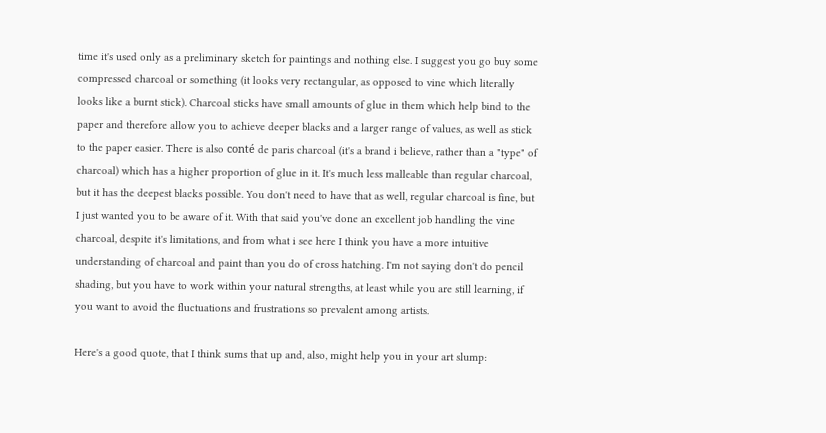time it's used only as a preliminary sketch for paintings and nothing else. I suggest you go buy some compressed charcoal or something (it looks very rectangular, as opposed to vine which literally looks like a burnt stick). Charcoal sticks have small amounts of glue in them which help bind to the paper and therefore allow you to achieve deeper blacks and a larger range of values, as well as stick to the paper easier. There is also conté de paris charcoal (it's a brand i believe, rather than a "type" of charcoal) which has a higher proportion of glue in it. It's much less malleable than regular charcoal, but it has the deepest blacks possible. You don't need to have that as well, regular charcoal is fine, but I just wanted you to be aware of it. With that said you've done an excellent job handling the vine charcoal, despite it's limitations, and from what i see here I think you have a more intuitive understanding of charcoal and paint than you do of cross hatching. I'm not saying don't do pencil shading, but you have to work within your natural strengths, at least while you are still learning, if you want to avoid the fluctuations and frustrations so prevalent among artists.

Here's a good quote, that I think sums that up and, also, might help you in your art slump: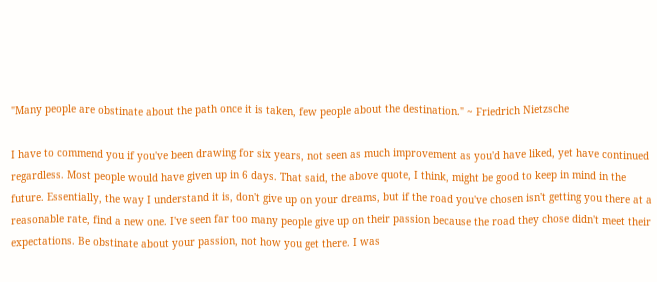"Many people are obstinate about the path once it is taken, few people about the destination." ~ Friedrich Nietzsche

I have to commend you if you've been drawing for six years, not seen as much improvement as you'd have liked, yet have continued regardless. Most people would have given up in 6 days. That said, the above quote, I think, might be good to keep in mind in the future. Essentially, the way I understand it is, don't give up on your dreams, but if the road you've chosen isn't getting you there at a reasonable rate, find a new one. I've seen far too many people give up on their passion because the road they chose didn't meet their expectations. Be obstinate about your passion, not how you get there. I was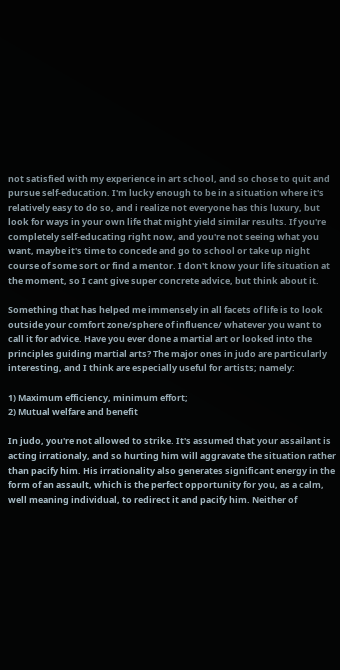not satisfied with my experience in art school, and so chose to quit and pursue self-education. I'm lucky enough to be in a situation where it's relatively easy to do so, and i realize not everyone has this luxury, but look for ways in your own life that might yield similar results. If you're completely self-educating right now, and you're not seeing what you want, maybe it's time to concede and go to school or take up night course of some sort or find a mentor. I don't know your life situation at the moment, so I cant give super concrete advice, but think about it.

Something that has helped me immensely in all facets of life is to look outside your comfort zone/sphere of influence/ whatever you want to call it for advice. Have you ever done a martial art or looked into the principles guiding martial arts? The major ones in judo are particularly interesting, and I think are especially useful for artists; namely:

1) Maximum efficiency, minimum effort;
2) Mutual welfare and benefit

In judo, you're not allowed to strike. It's assumed that your assailant is acting irrationaly, and so hurting him will aggravate the situation rather than pacify him. His irrationality also generates significant energy in the form of an assault, which is the perfect opportunity for you, as a calm, well meaning individual, to redirect it and pacify him. Neither of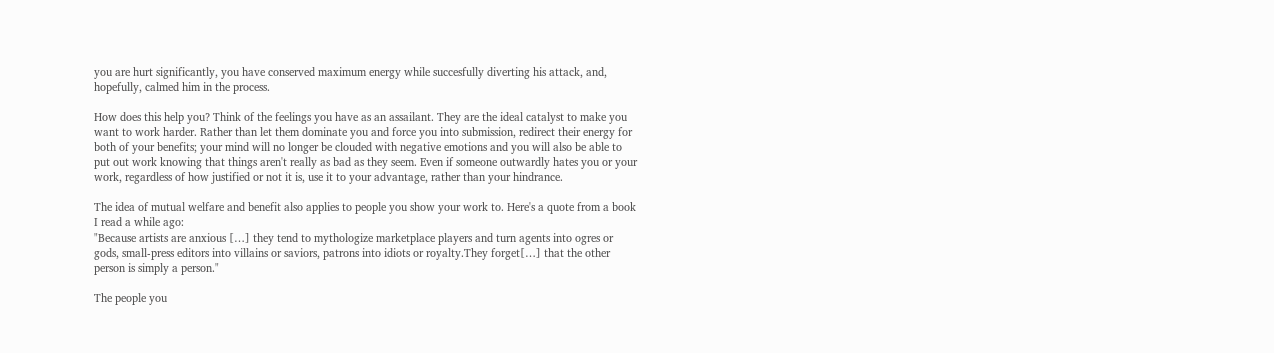you are hurt significantly, you have conserved maximum energy while succesfully diverting his attack, and, hopefully, calmed him in the process.

How does this help you? Think of the feelings you have as an assailant. They are the ideal catalyst to make you want to work harder. Rather than let them dominate you and force you into submission, redirect their energy for both of your benefits; your mind will no longer be clouded with negative emotions and you will also be able to put out work knowing that things aren't really as bad as they seem. Even if someone outwardly hates you or your work, regardless of how justified or not it is, use it to your advantage, rather than your hindrance.

The idea of mutual welfare and benefit also applies to people you show your work to. Here's a quote from a book I read a while ago:
"Because artists are anxious […] they tend to mythologize marketplace players and turn agents into ogres or gods, small-press editors into villains or saviors, patrons into idiots or royalty.They forget[…] that the other person is simply a person."

The people you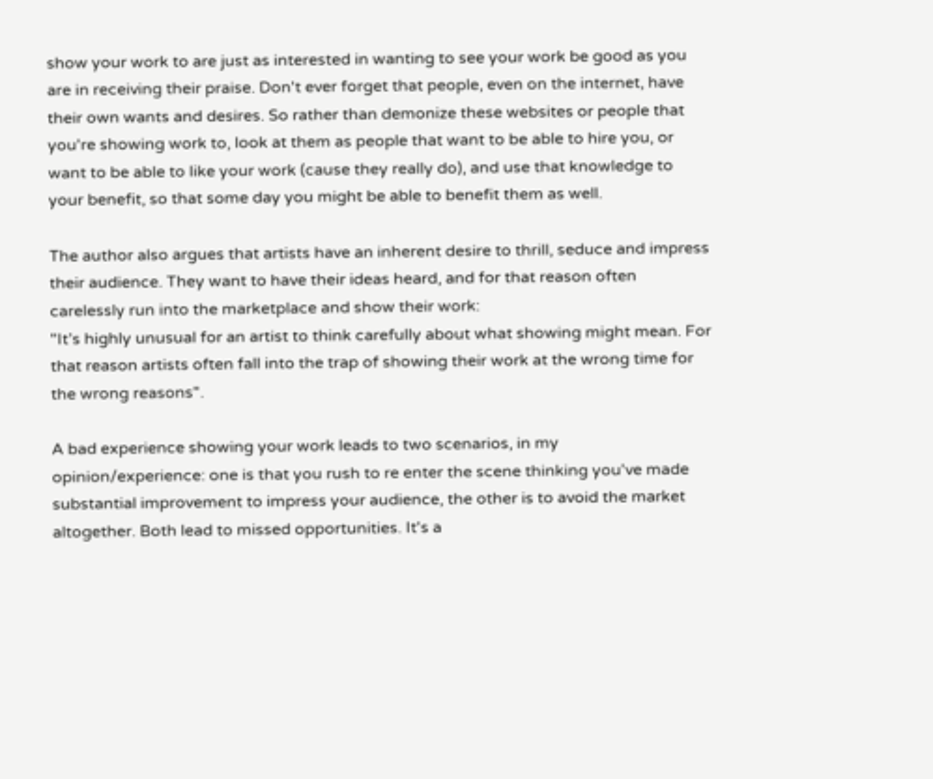show your work to are just as interested in wanting to see your work be good as you are in receiving their praise. Don't ever forget that people, even on the internet, have their own wants and desires. So rather than demonize these websites or people that you're showing work to, look at them as people that want to be able to hire you, or want to be able to like your work (cause they really do), and use that knowledge to your benefit, so that some day you might be able to benefit them as well.

The author also argues that artists have an inherent desire to thrill, seduce and impress their audience. They want to have their ideas heard, and for that reason often carelessly run into the marketplace and show their work:
"It’s highly unusual for an artist to think carefully about what showing might mean. For that reason artists often fall into the trap of showing their work at the wrong time for the wrong reasons".

A bad experience showing your work leads to two scenarios, in my opinion/experience: one is that you rush to re enter the scene thinking you've made substantial improvement to impress your audience, the other is to avoid the market altogether. Both lead to missed opportunities. It's a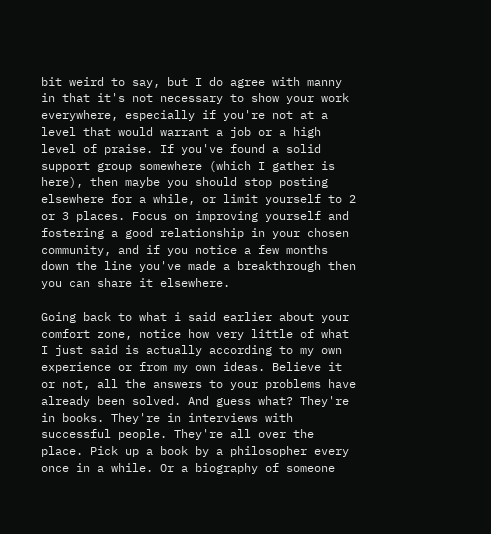bit weird to say, but I do agree with manny in that it's not necessary to show your work everywhere, especially if you're not at a level that would warrant a job or a high level of praise. If you've found a solid support group somewhere (which I gather is here), then maybe you should stop posting elsewhere for a while, or limit yourself to 2 or 3 places. Focus on improving yourself and fostering a good relationship in your chosen community, and if you notice a few months down the line you've made a breakthrough then you can share it elsewhere.

Going back to what i said earlier about your comfort zone, notice how very little of what I just said is actually according to my own experience or from my own ideas. Believe it or not, all the answers to your problems have already been solved. And guess what? They're in books. They're in interviews with successful people. They're all over the place. Pick up a book by a philosopher every once in a while. Or a biography of someone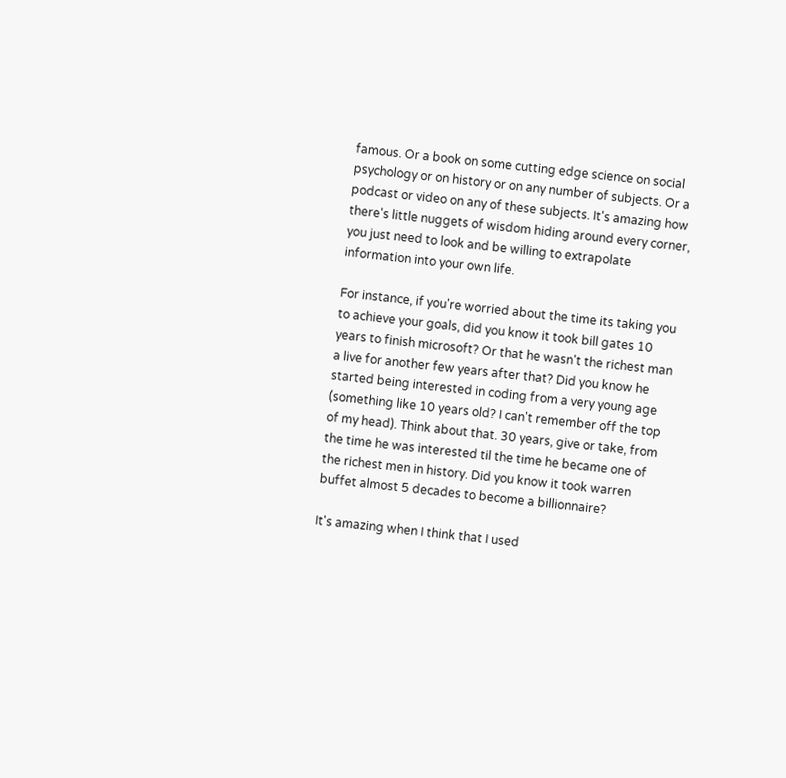famous. Or a book on some cutting edge science on social psychology or on history or on any number of subjects. Or a podcast or video on any of these subjects. It's amazing how there's little nuggets of wisdom hiding around every corner, you just need to look and be willing to extrapolate information into your own life.

For instance, if you're worried about the time its taking you to achieve your goals, did you know it took bill gates 10 years to finish microsoft? Or that he wasn't the richest man a live for another few years after that? Did you know he started being interested in coding from a very young age (something like 10 years old? I can't remember off the top of my head). Think about that. 30 years, give or take, from the time he was interested til the time he became one of the richest men in history. Did you know it took warren buffet almost 5 decades to become a billionnaire?

It's amazing when I think that I used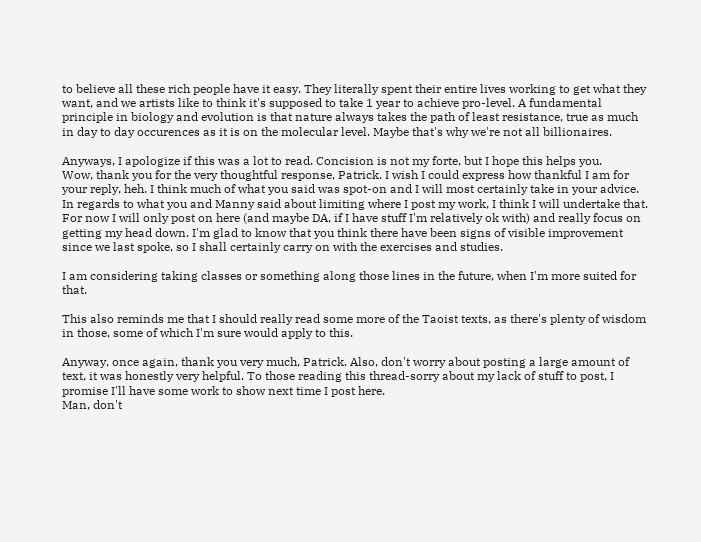to believe all these rich people have it easy. They literally spent their entire lives working to get what they want, and we artists like to think it's supposed to take 1 year to achieve pro-level. A fundamental principle in biology and evolution is that nature always takes the path of least resistance, true as much in day to day occurences as it is on the molecular level. Maybe that's why we're not all billionaires.

Anyways, I apologize if this was a lot to read. Concision is not my forte, but I hope this helps you.
Wow, thank you for the very thoughtful response, Patrick. I wish I could express how thankful I am for your reply, heh. I think much of what you said was spot-on and I will most certainly take in your advice. In regards to what you and Manny said about limiting where I post my work, I think I will undertake that. For now I will only post on here (and maybe DA, if I have stuff I'm relatively ok with) and really focus on getting my head down. I'm glad to know that you think there have been signs of visible improvement since we last spoke, so I shall certainly carry on with the exercises and studies.

I am considering taking classes or something along those lines in the future, when I'm more suited for that.

This also reminds me that I should really read some more of the Taoist texts, as there's plenty of wisdom in those, some of which I'm sure would apply to this.

Anyway, once again, thank you very much, Patrick. Also, don't worry about posting a large amount of text, it was honestly very helpful. To those reading this thread-sorry about my lack of stuff to post, I promise I'll have some work to show next time I post here.
Man, don't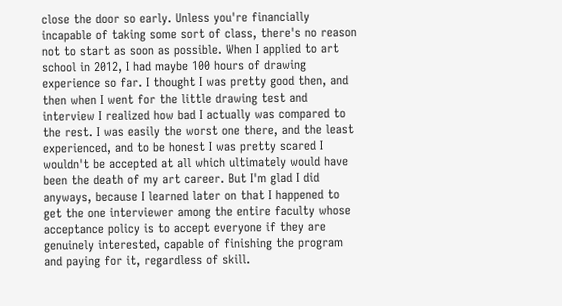close the door so early. Unless you're financially incapable of taking some sort of class, there's no reason not to start as soon as possible. When I applied to art school in 2012, I had maybe 100 hours of drawing experience so far. I thought I was pretty good then, and then when I went for the little drawing test and interview I realized how bad I actually was compared to the rest. I was easily the worst one there, and the least experienced, and to be honest I was pretty scared I wouldn't be accepted at all which ultimately would have been the death of my art career. But I'm glad I did anyways, because I learned later on that I happened to get the one interviewer among the entire faculty whose acceptance policy is to accept everyone if they are genuinely interested, capable of finishing the program and paying for it, regardless of skill.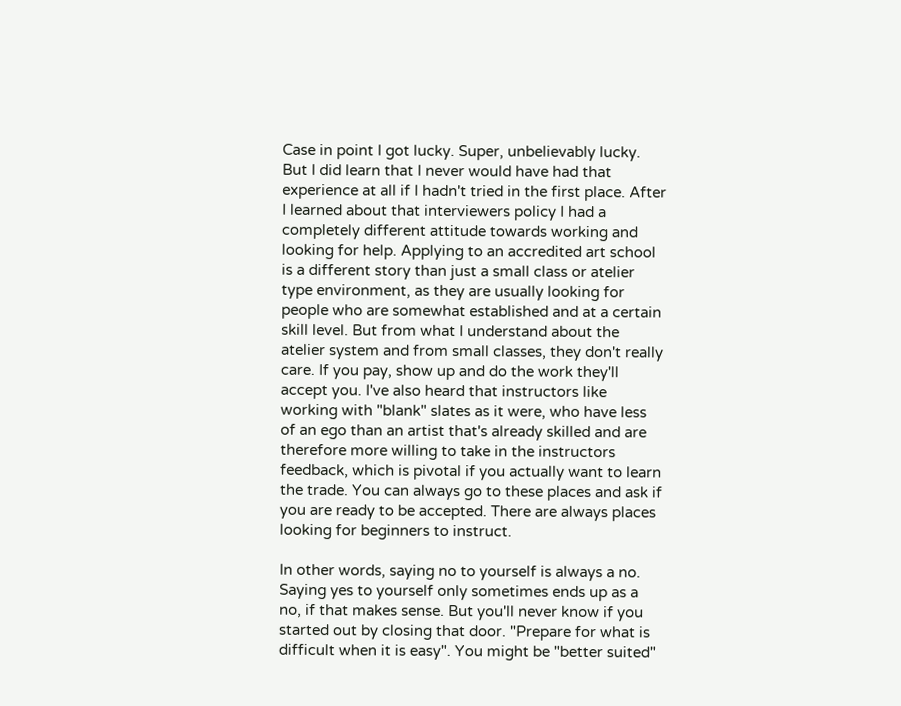Case in point I got lucky. Super, unbelievably lucky. But I did learn that I never would have had that experience at all if I hadn't tried in the first place. After I learned about that interviewers policy I had a completely different attitude towards working and looking for help. Applying to an accredited art school is a different story than just a small class or atelier type environment, as they are usually looking for people who are somewhat established and at a certain skill level. But from what I understand about the atelier system and from small classes, they don't really care. If you pay, show up and do the work they'll accept you. I've also heard that instructors like working with "blank" slates as it were, who have less of an ego than an artist that's already skilled and are therefore more willing to take in the instructors feedback, which is pivotal if you actually want to learn the trade. You can always go to these places and ask if you are ready to be accepted. There are always places looking for beginners to instruct.

In other words, saying no to yourself is always a no. Saying yes to yourself only sometimes ends up as a no, if that makes sense. But you'll never know if you started out by closing that door. "Prepare for what is difficult when it is easy". You might be "better suited"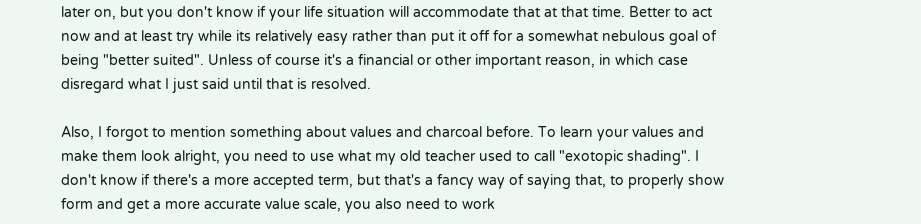later on, but you don't know if your life situation will accommodate that at that time. Better to act now and at least try while its relatively easy rather than put it off for a somewhat nebulous goal of being "better suited". Unless of course it's a financial or other important reason, in which case disregard what I just said until that is resolved.

Also, I forgot to mention something about values and charcoal before. To learn your values and make them look alright, you need to use what my old teacher used to call "exotopic shading". I don't know if there's a more accepted term, but that's a fancy way of saying that, to properly show form and get a more accurate value scale, you also need to work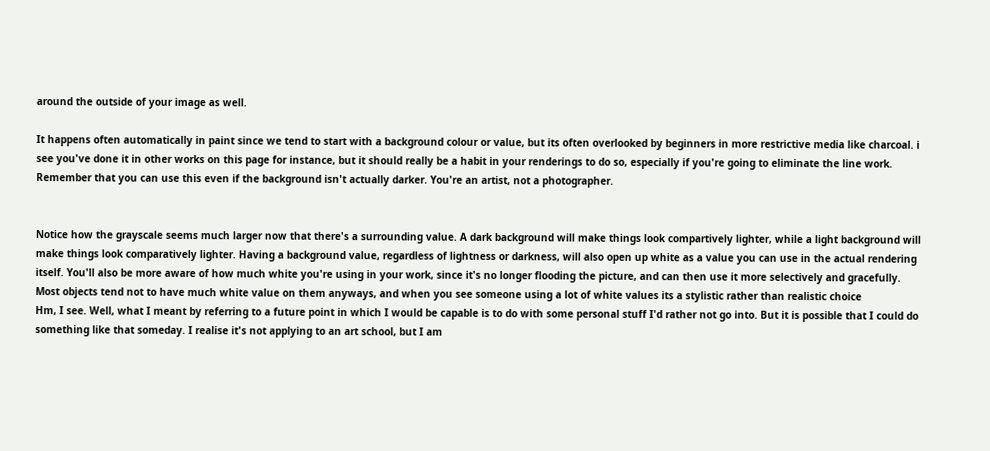around the outside of your image as well.

It happens often automatically in paint since we tend to start with a background colour or value, but its often overlooked by beginners in more restrictive media like charcoal. i see you've done it in other works on this page for instance, but it should really be a habit in your renderings to do so, especially if you're going to eliminate the line work. Remember that you can use this even if the background isn't actually darker. You're an artist, not a photographer.


Notice how the grayscale seems much larger now that there's a surrounding value. A dark background will make things look compartively lighter, while a light background will make things look comparatively lighter. Having a background value, regardless of lightness or darkness, will also open up white as a value you can use in the actual rendering itself. You'll also be more aware of how much white you're using in your work, since it's no longer flooding the picture, and can then use it more selectively and gracefully. Most objects tend not to have much white value on them anyways, and when you see someone using a lot of white values its a stylistic rather than realistic choice
Hm, I see. Well, what I meant by referring to a future point in which I would be capable is to do with some personal stuff I'd rather not go into. But it is possible that I could do something like that someday. I realise it's not applying to an art school, but I am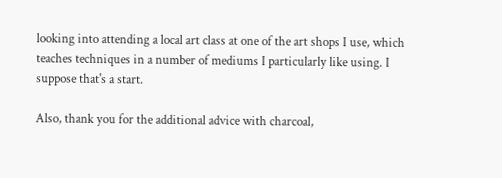looking into attending a local art class at one of the art shops I use, which teaches techniques in a number of mediums I particularly like using. I suppose that's a start.

Also, thank you for the additional advice with charcoal,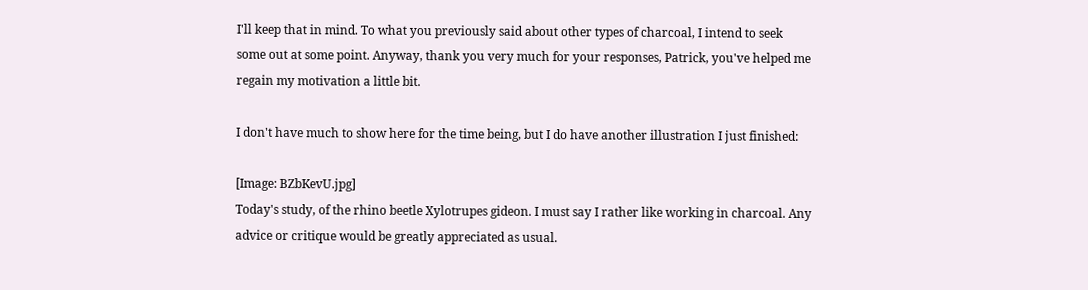I'll keep that in mind. To what you previously said about other types of charcoal, I intend to seek some out at some point. Anyway, thank you very much for your responses, Patrick, you've helped me regain my motivation a little bit.

I don't have much to show here for the time being, but I do have another illustration I just finished:

[Image: BZbKevU.jpg]
Today's study, of the rhino beetle Xylotrupes gideon. I must say I rather like working in charcoal. Any advice or critique would be greatly appreciated as usual.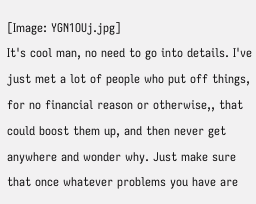[Image: YGN1OUj.jpg]
It's cool man, no need to go into details. I've just met a lot of people who put off things, for no financial reason or otherwise,, that could boost them up, and then never get anywhere and wonder why. Just make sure that once whatever problems you have are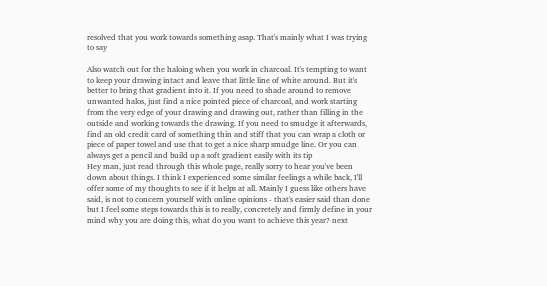resolved that you work towards something asap. That's mainly what I was trying to say

Also watch out for the haloing when you work in charcoal. It's tempting to want to keep your drawing intact and leave that little line of white around. But it's better to bring that gradient into it. If you need to shade around to remove unwanted halos, just find a nice pointed piece of charcoal, and work starting from the very edge of your drawing and drawing out, rather than filling in the outside and working towards the drawing. If you need to smudge it afterwards, find an old credit card of something thin and stiff that you can wrap a cloth or piece of paper towel and use that to get a nice sharp smudge line. Or you can always get a pencil and build up a soft gradient easily with its tip
Hey man, just read through this whole page, really sorry to hear you've been down about things. I think I experienced some similar feelings a while back, I'll offer some of my thoughts to see if it helps at all. Mainly I guess like others have said, is not to concern yourself with online opinions - that's easier said than done but I feel some steps towards this is to really, concretely and firmly define in your mind why you are doing this, what do you want to achieve this year? next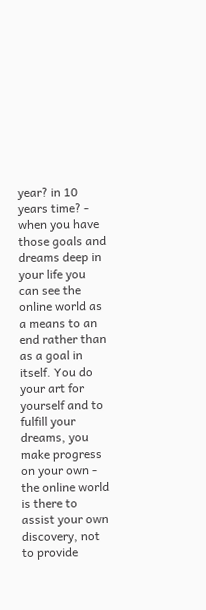year? in 10 years time? - when you have those goals and dreams deep in your life you can see the online world as a means to an end rather than as a goal in itself. You do your art for yourself and to fulfill your dreams, you make progress on your own - the online world is there to assist your own discovery, not to provide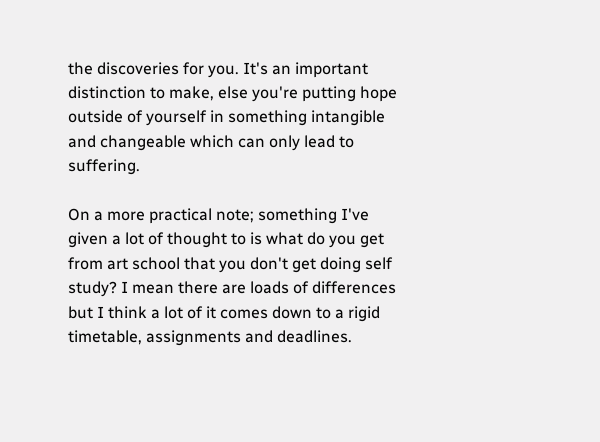the discoveries for you. It's an important distinction to make, else you're putting hope outside of yourself in something intangible and changeable which can only lead to suffering.

On a more practical note; something I've given a lot of thought to is what do you get from art school that you don't get doing self study? I mean there are loads of differences but I think a lot of it comes down to a rigid timetable, assignments and deadlines.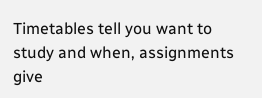Timetables tell you want to study and when, assignments give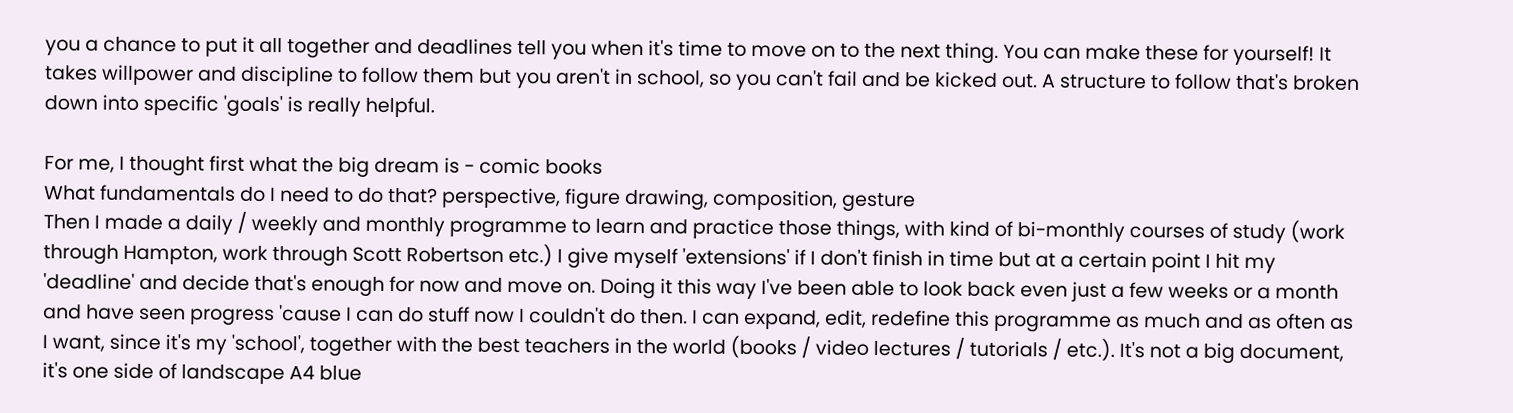you a chance to put it all together and deadlines tell you when it's time to move on to the next thing. You can make these for yourself! It takes willpower and discipline to follow them but you aren't in school, so you can't fail and be kicked out. A structure to follow that's broken down into specific 'goals' is really helpful.

For me, I thought first what the big dream is - comic books
What fundamentals do I need to do that? perspective, figure drawing, composition, gesture
Then I made a daily / weekly and monthly programme to learn and practice those things, with kind of bi-monthly courses of study (work through Hampton, work through Scott Robertson etc.) I give myself 'extensions' if I don't finish in time but at a certain point I hit my 'deadline' and decide that's enough for now and move on. Doing it this way I've been able to look back even just a few weeks or a month and have seen progress 'cause I can do stuff now I couldn't do then. I can expand, edit, redefine this programme as much and as often as I want, since it's my 'school', together with the best teachers in the world (books / video lectures / tutorials / etc.). It's not a big document, it's one side of landscape A4 blue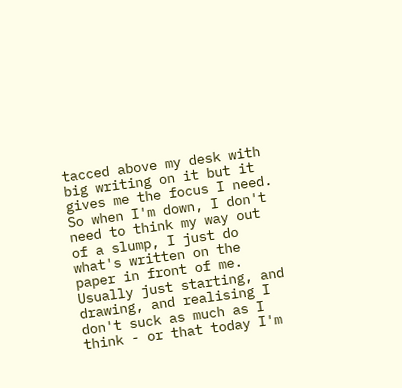tacced above my desk with big writing on it but it gives me the focus I need. So when I'm down, I don't need to think my way out of a slump, I just do what's written on the paper in front of me. Usually just starting, and drawing, and realising I don't suck as much as I think - or that today I'm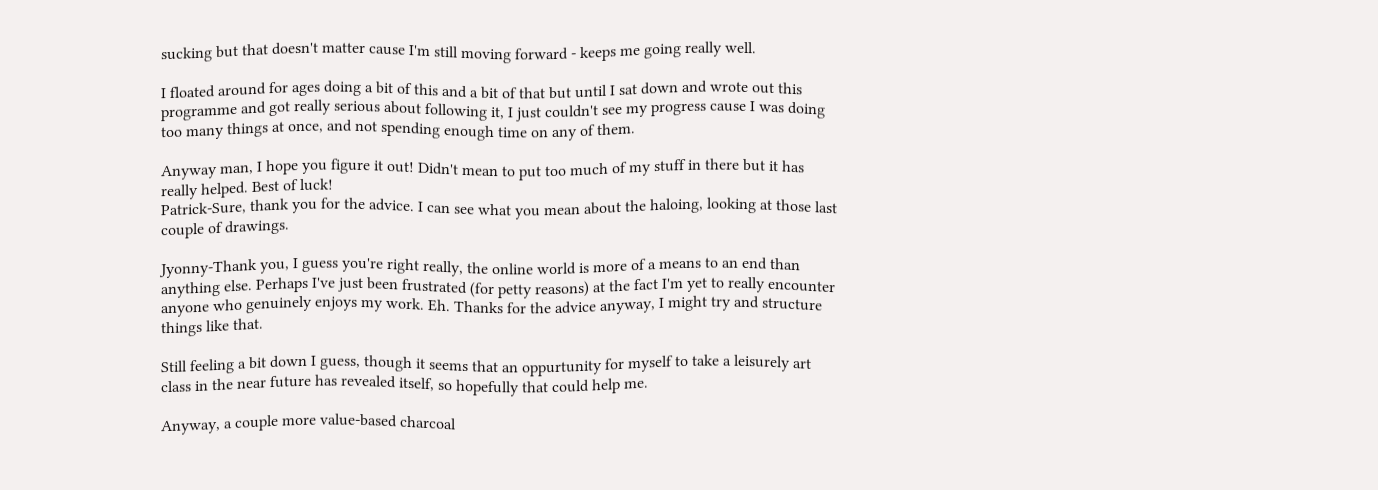sucking but that doesn't matter cause I'm still moving forward - keeps me going really well.

I floated around for ages doing a bit of this and a bit of that but until I sat down and wrote out this programme and got really serious about following it, I just couldn't see my progress cause I was doing too many things at once, and not spending enough time on any of them.

Anyway man, I hope you figure it out! Didn't mean to put too much of my stuff in there but it has really helped. Best of luck!
Patrick-Sure, thank you for the advice. I can see what you mean about the haloing, looking at those last couple of drawings.

Jyonny-Thank you, I guess you're right really, the online world is more of a means to an end than anything else. Perhaps I've just been frustrated (for petty reasons) at the fact I'm yet to really encounter anyone who genuinely enjoys my work. Eh. Thanks for the advice anyway, I might try and structure things like that.

Still feeling a bit down I guess, though it seems that an oppurtunity for myself to take a leisurely art class in the near future has revealed itself, so hopefully that could help me.

Anyway, a couple more value-based charcoal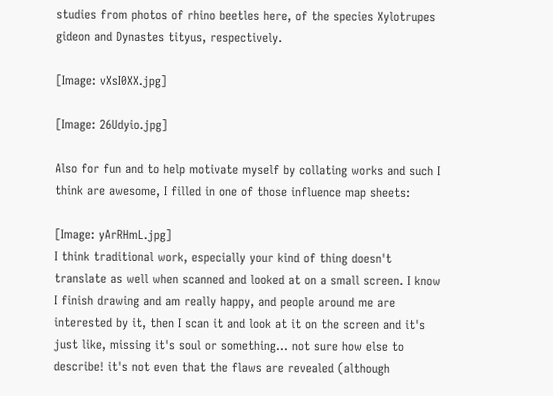studies from photos of rhino beetles here, of the species Xylotrupes gideon and Dynastes tityus, respectively.

[Image: vXsI0XX.jpg]

[Image: 26Udyio.jpg]

Also for fun and to help motivate myself by collating works and such I think are awesome, I filled in one of those influence map sheets:

[Image: yArRHmL.jpg]
I think traditional work, especially your kind of thing doesn't translate as well when scanned and looked at on a small screen. I know I finish drawing and am really happy, and people around me are interested by it, then I scan it and look at it on the screen and it's just like, missing it's soul or something... not sure how else to describe! it's not even that the flaws are revealed (although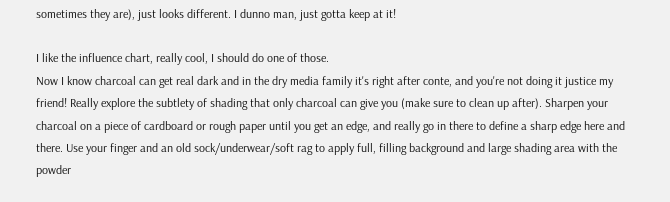sometimes they are), just looks different. I dunno man, just gotta keep at it!

I like the influence chart, really cool, I should do one of those.
Now I know charcoal can get real dark and in the dry media family it's right after conte, and you're not doing it justice my friend! Really explore the subtlety of shading that only charcoal can give you (make sure to clean up after). Sharpen your charcoal on a piece of cardboard or rough paper until you get an edge, and really go in there to define a sharp edge here and there. Use your finger and an old sock/underwear/soft rag to apply full, filling background and large shading area with the powder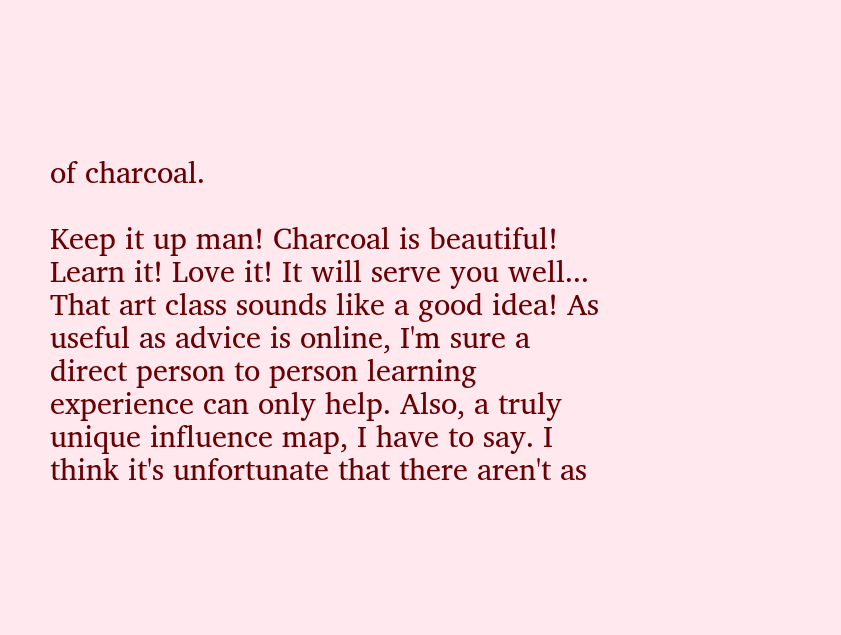of charcoal.

Keep it up man! Charcoal is beautiful! Learn it! Love it! It will serve you well...
That art class sounds like a good idea! As useful as advice is online, I'm sure a direct person to person learning experience can only help. Also, a truly unique influence map, I have to say. I think it's unfortunate that there aren't as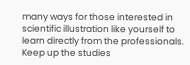many ways for those interested in scientific illustration like yourself to learn directly from the professionals. Keep up the studies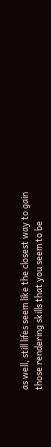as well, still lifes seem like the closest way to gain those rendering skills that you seem to be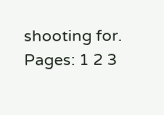shooting for.
Pages: 1 2 3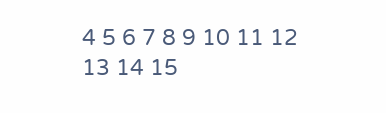4 5 6 7 8 9 10 11 12 13 14 15